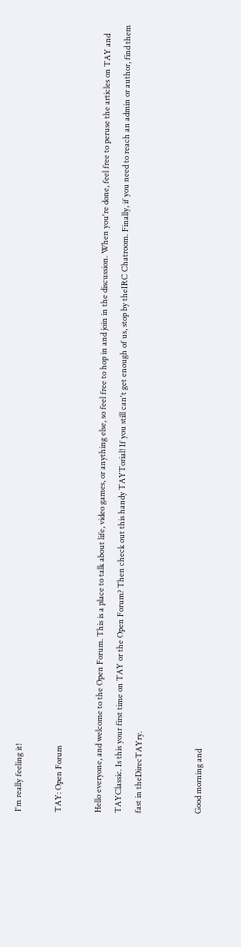I'm really feeling it!

TAY: Open Forum

Hello everyone, and welcome to the Open Forum. This is a place to talk about life, video games, or anything else, so feel free to hop in and join in the discussion. When you're done, feel free to peruse the articles on TAY and TAYClassic. Is this your first time on TAY or the Open Forum? Then check out this handy TAYTorial! If you still can't get enough of us, stop by theIRC Chatroom. Finally, if you need to reach an admin or author, find them fast in theDirecTAYry.


Good morning and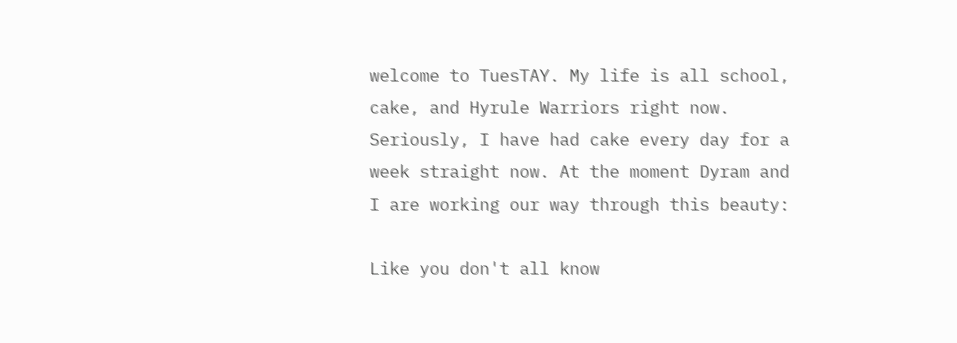welcome to TuesTAY. My life is all school, cake, and Hyrule Warriors right now. Seriously, I have had cake every day for a week straight now. At the moment Dyram and I are working our way through this beauty:

Like you don't all know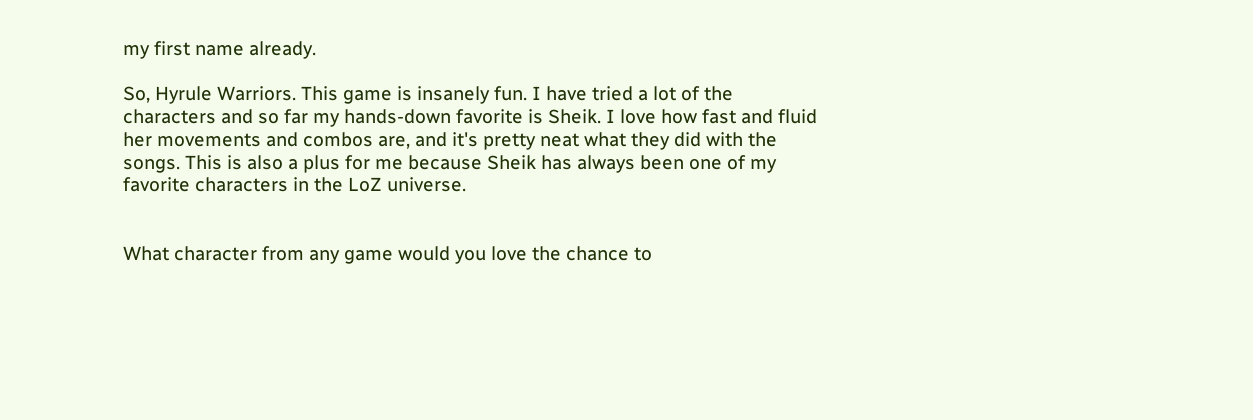my first name already.

So, Hyrule Warriors. This game is insanely fun. I have tried a lot of the characters and so far my hands-down favorite is Sheik. I love how fast and fluid her movements and combos are, and it's pretty neat what they did with the songs. This is also a plus for me because Sheik has always been one of my favorite characters in the LoZ universe.


What character from any game would you love the chance to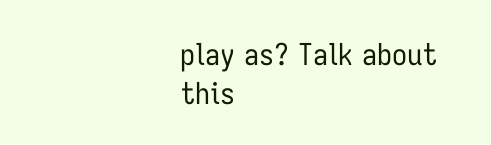play as? Talk about this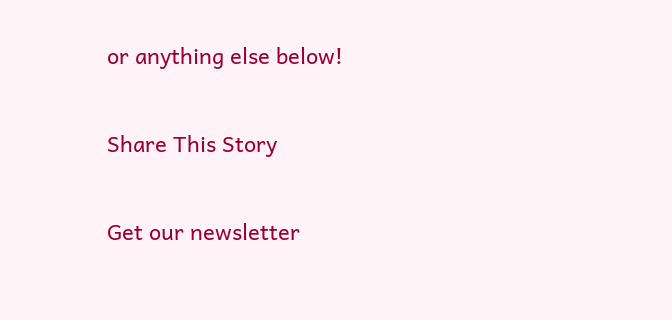or anything else below!

Share This Story

Get our newsletter